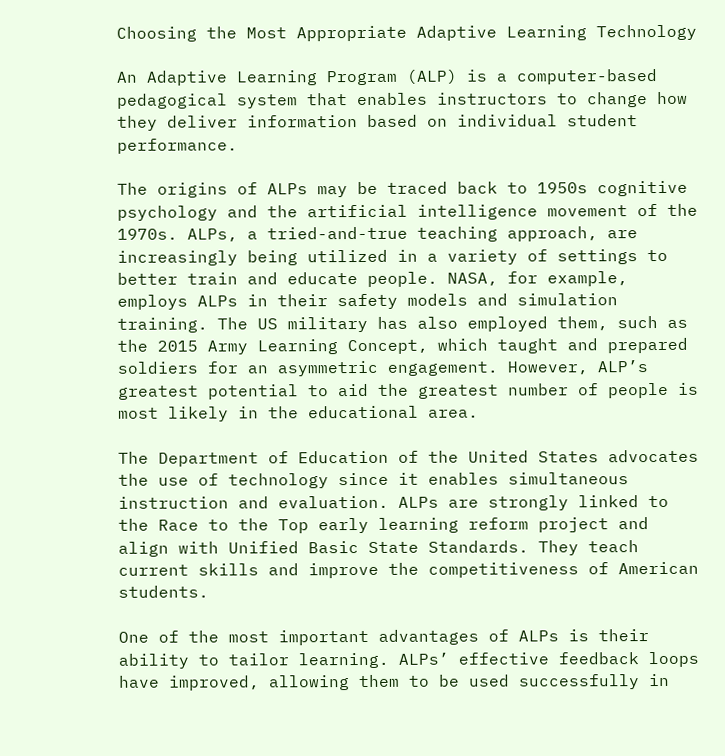Choosing the Most Appropriate Adaptive Learning Technology

An Adaptive Learning Program (ALP) is a computer-based pedagogical system that enables instructors to change how they deliver information based on individual student performance.

The origins of ALPs may be traced back to 1950s cognitive psychology and the artificial intelligence movement of the 1970s. ALPs, a tried-and-true teaching approach, are increasingly being utilized in a variety of settings to better train and educate people. NASA, for example, employs ALPs in their safety models and simulation training. The US military has also employed them, such as the 2015 Army Learning Concept, which taught and prepared soldiers for an asymmetric engagement. However, ALP’s greatest potential to aid the greatest number of people is most likely in the educational area.

The Department of Education of the United States advocates the use of technology since it enables simultaneous instruction and evaluation. ALPs are strongly linked to the Race to the Top early learning reform project and align with Unified Basic State Standards. They teach current skills and improve the competitiveness of American students.

One of the most important advantages of ALPs is their ability to tailor learning. ALPs’ effective feedback loops have improved, allowing them to be used successfully in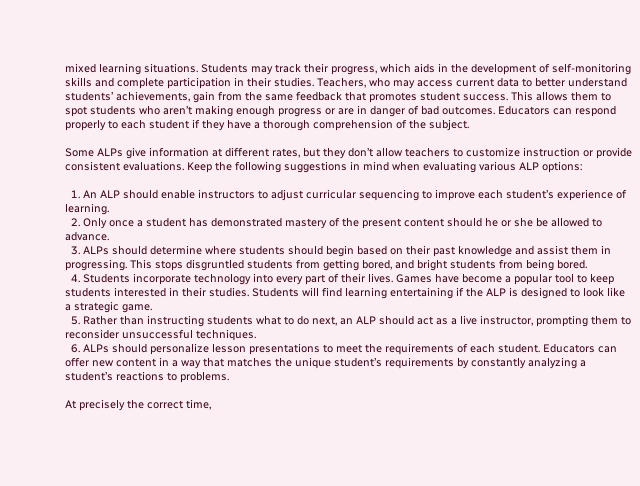mixed learning situations. Students may track their progress, which aids in the development of self-monitoring skills and complete participation in their studies. Teachers, who may access current data to better understand students’ achievements, gain from the same feedback that promotes student success. This allows them to spot students who aren’t making enough progress or are in danger of bad outcomes. Educators can respond properly to each student if they have a thorough comprehension of the subject.

Some ALPs give information at different rates, but they don’t allow teachers to customize instruction or provide consistent evaluations. Keep the following suggestions in mind when evaluating various ALP options:

  1. An ALP should enable instructors to adjust curricular sequencing to improve each student’s experience of learning.
  2. Only once a student has demonstrated mastery of the present content should he or she be allowed to advance.
  3. ALPs should determine where students should begin based on their past knowledge and assist them in progressing. This stops disgruntled students from getting bored, and bright students from being bored.
  4. Students incorporate technology into every part of their lives. Games have become a popular tool to keep students interested in their studies. Students will find learning entertaining if the ALP is designed to look like a strategic game.
  5. Rather than instructing students what to do next, an ALP should act as a live instructor, prompting them to reconsider unsuccessful techniques.
  6. ALPs should personalize lesson presentations to meet the requirements of each student. Educators can offer new content in a way that matches the unique student’s requirements by constantly analyzing a student’s reactions to problems.

At precisely the correct time,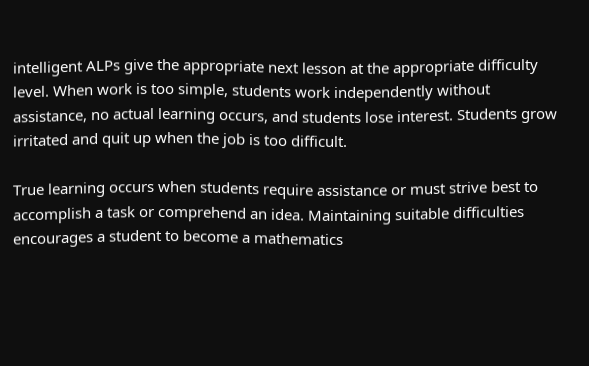intelligent ALPs give the appropriate next lesson at the appropriate difficulty level. When work is too simple, students work independently without assistance, no actual learning occurs, and students lose interest. Students grow irritated and quit up when the job is too difficult.

True learning occurs when students require assistance or must strive best to accomplish a task or comprehend an idea. Maintaining suitable difficulties encourages a student to become a mathematics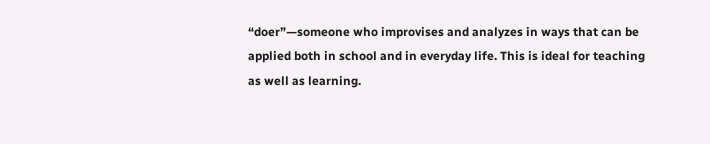“doer”—someone who improvises and analyzes in ways that can be applied both in school and in everyday life. This is ideal for teaching as well as learning.